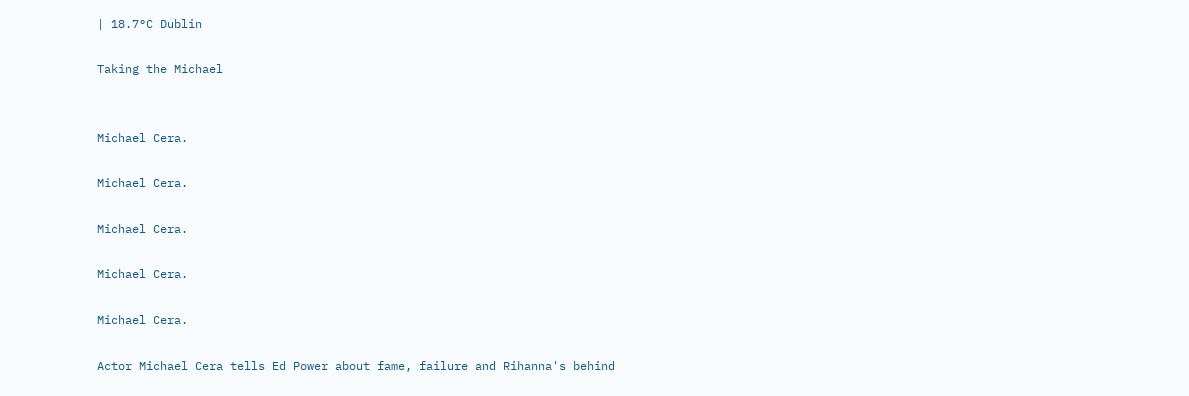| 18.7°C Dublin

Taking the Michael


Michael Cera.

Michael Cera.

Michael Cera.

Michael Cera.

Michael Cera.

Actor Michael Cera tells Ed Power about fame, failure and Rihanna's behind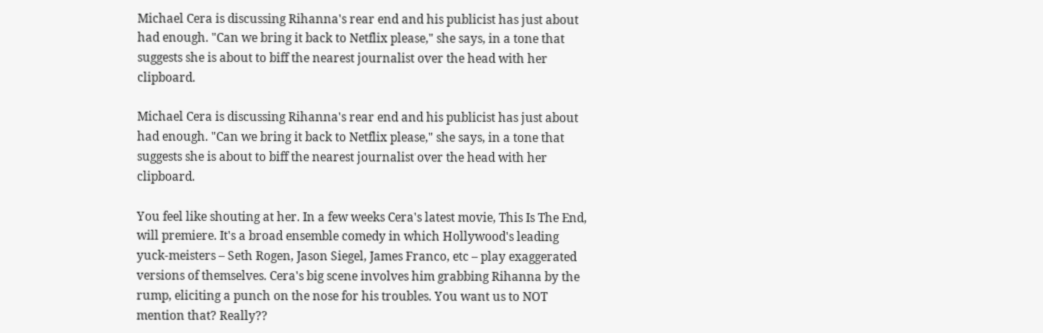Michael Cera is discussing Rihanna's rear end and his publicist has just about had enough. "Can we bring it back to Netflix please," she says, in a tone that suggests she is about to biff the nearest journalist over the head with her clipboard.

Michael Cera is discussing Rihanna's rear end and his publicist has just about had enough. "Can we bring it back to Netflix please," she says, in a tone that suggests she is about to biff the nearest journalist over the head with her clipboard.

You feel like shouting at her. In a few weeks Cera's latest movie, This Is The End, will premiere. It's a broad ensemble comedy in which Hollywood's leading yuck-meisters – Seth Rogen, Jason Siegel, James Franco, etc – play exaggerated versions of themselves. Cera's big scene involves him grabbing Rihanna by the rump, eliciting a punch on the nose for his troubles. You want us to NOT mention that? Really??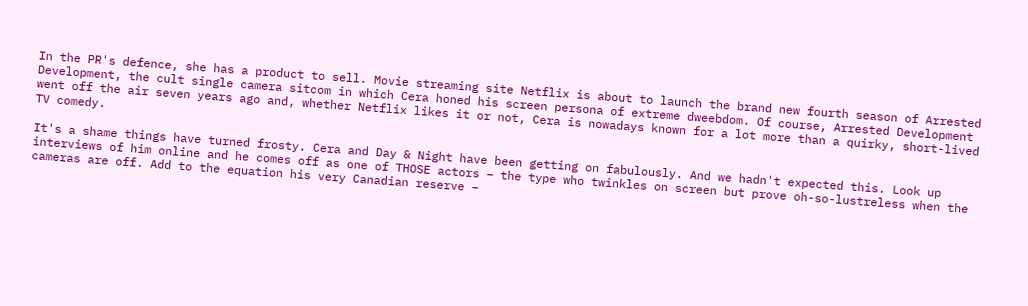In the PR's defence, she has a product to sell. Movie streaming site Netflix is about to launch the brand new fourth season of Arrested Development, the cult single camera sitcom in which Cera honed his screen persona of extreme dweebdom. Of course, Arrested Development went off the air seven years ago and, whether Netflix likes it or not, Cera is nowadays known for a lot more than a quirky, short-lived TV comedy.

It's a shame things have turned frosty. Cera and Day & Night have been getting on fabulously. And we hadn't expected this. Look up interviews of him online and he comes off as one of THOSE actors – the type who twinkles on screen but prove oh-so-lustreless when the cameras are off. Add to the equation his very Canadian reserve –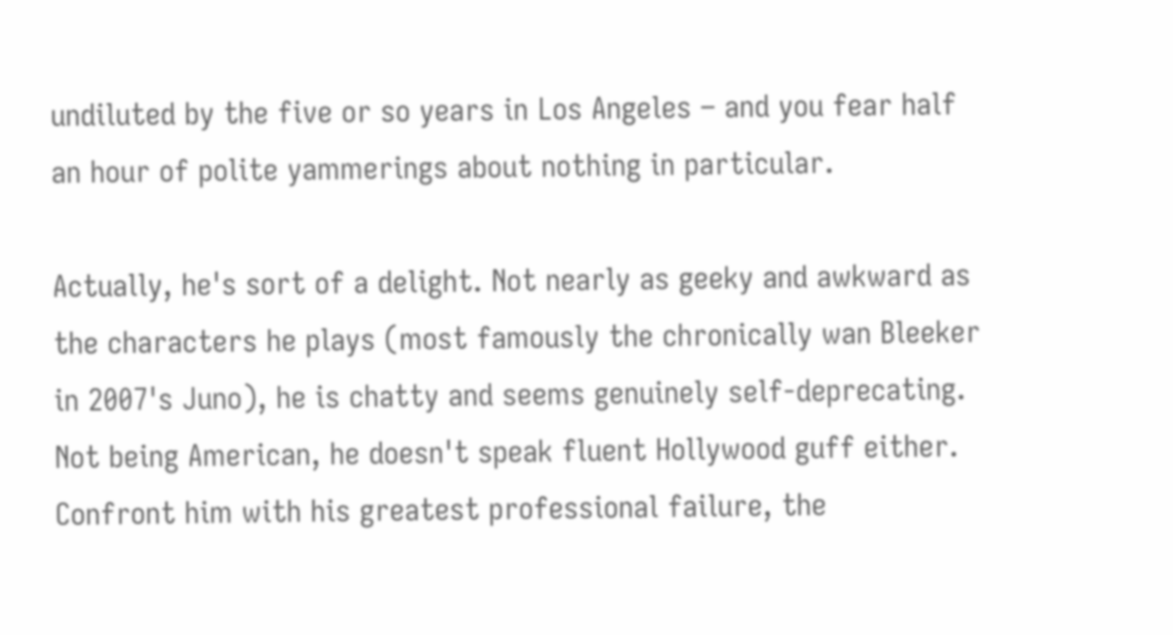undiluted by the five or so years in Los Angeles – and you fear half an hour of polite yammerings about nothing in particular.

Actually, he's sort of a delight. Not nearly as geeky and awkward as the characters he plays (most famously the chronically wan Bleeker in 2007's Juno), he is chatty and seems genuinely self-deprecating. Not being American, he doesn't speak fluent Hollywood guff either. Confront him with his greatest professional failure, the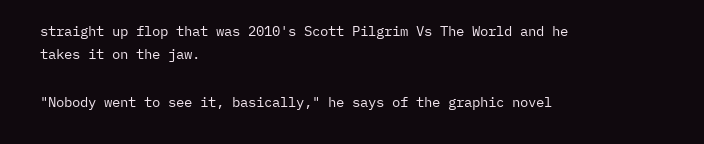straight up flop that was 2010's Scott Pilgrim Vs The World and he takes it on the jaw.

"Nobody went to see it, basically," he says of the graphic novel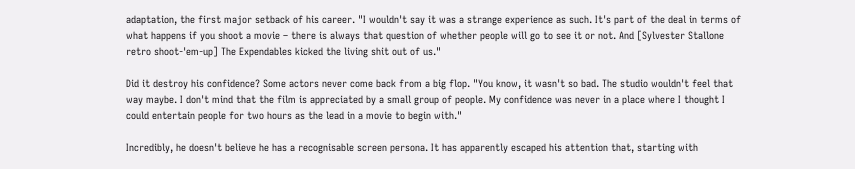adaptation, the first major setback of his career. "I wouldn't say it was a strange experience as such. It's part of the deal in terms of what happens if you shoot a movie – there is always that question of whether people will go to see it or not. And [Sylvester Stallone retro shoot-'em-up] The Expendables kicked the living shit out of us."

Did it destroy his confidence? Some actors never come back from a big flop. "You know, it wasn't so bad. The studio wouldn't feel that way maybe. I don't mind that the film is appreciated by a small group of people. My confidence was never in a place where I thought I could entertain people for two hours as the lead in a movie to begin with."

Incredibly, he doesn't believe he has a recognisable screen persona. It has apparently escaped his attention that, starting with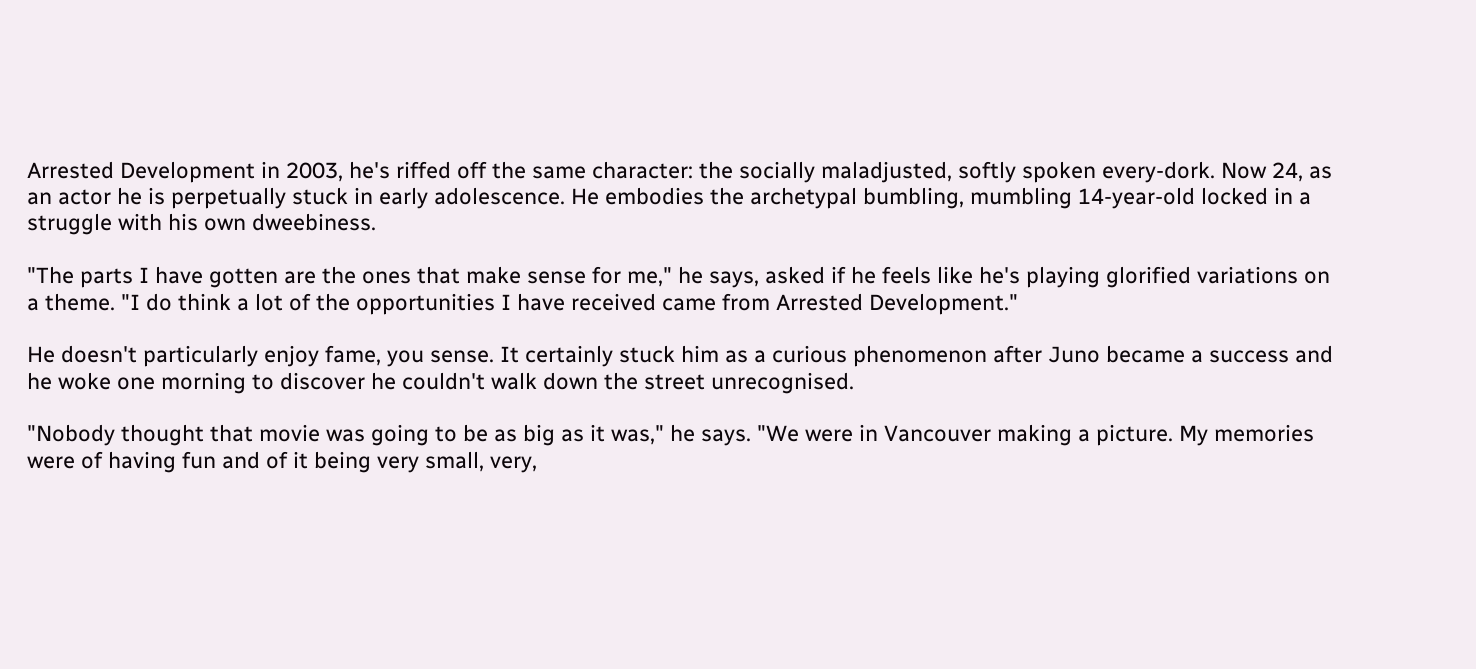Arrested Development in 2003, he's riffed off the same character: the socially maladjusted, softly spoken every-dork. Now 24, as an actor he is perpetually stuck in early adolescence. He embodies the archetypal bumbling, mumbling 14-year-old locked in a struggle with his own dweebiness.

"The parts I have gotten are the ones that make sense for me," he says, asked if he feels like he's playing glorified variations on a theme. "I do think a lot of the opportunities I have received came from Arrested Development."

He doesn't particularly enjoy fame, you sense. It certainly stuck him as a curious phenomenon after Juno became a success and he woke one morning to discover he couldn't walk down the street unrecognised.

"Nobody thought that movie was going to be as big as it was," he says. "We were in Vancouver making a picture. My memories were of having fun and of it being very small, very,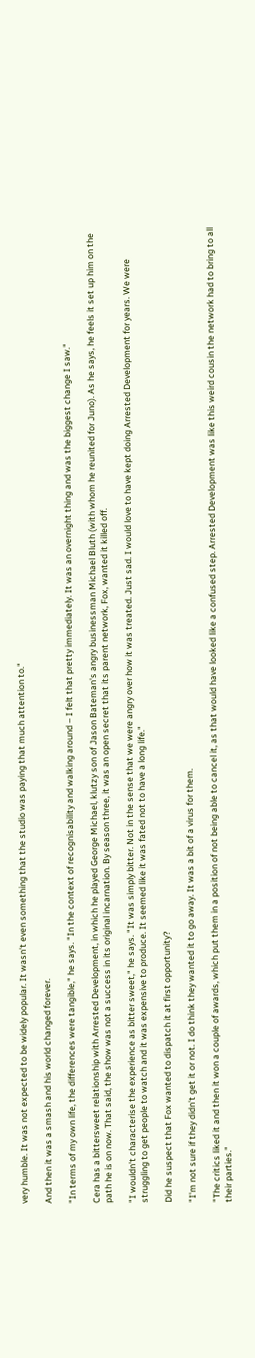very humble. It was not expected to be widely popular. It wasn't even something that the studio was paying that much attention to."

And then it was a smash and his world changed forever.

"In terms of my own life, the differences were tangible," he says. "In the context of recognisability and walking around – I felt that pretty immediately. It was an overnight thing and was the biggest change I saw."

Cera has a bittersweet relationship with Arrested Development, in which he played George Michael, klutzy son of Jason Bateman's angry businessman Michael Bluth (with whom he reunited for Juno). As he says, he feels it set up him on the path he is on now. That said, the show was not a success in its original incarnation. By season three, it was an open secret that its parent network, Fox, wanted it killed off.

"I wouldn't characterise the experience as bitter sweet," he says. "It was simply bitter. Not in the sense that we were angry over how it was treated. Just sad. I would love to have kept doing Arrested Development for years. We were struggling to get people to watch and it was expensive to produce. It seemed like it was fated not to have a long life."

Did he suspect that Fox wanted to dispatch it at first opportunity?

"I'm not sure if they didn't get it or not. I do think they wanted it to go away. It was a bit of a virus for them.

"The critics liked it and then it won a couple of awards, which put them in a position of not being able to cancel it, as that would have looked like a confused step. Arrested Development was like this weird cousin the network had to bring to all their parties."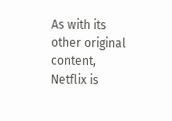As with its other original content, Netflix is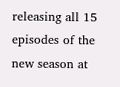releasing all 15 episodes of the new season at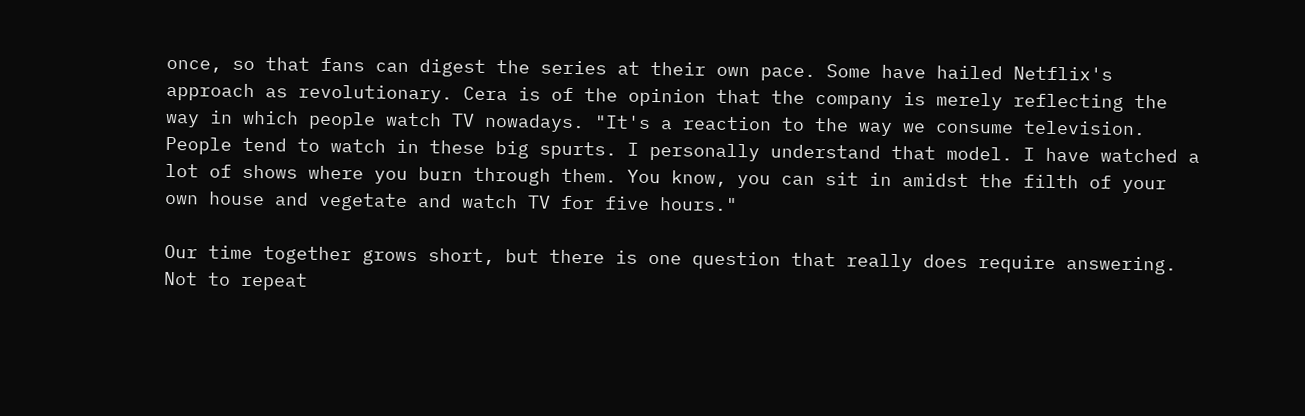once, so that fans can digest the series at their own pace. Some have hailed Netflix's approach as revolutionary. Cera is of the opinion that the company is merely reflecting the way in which people watch TV nowadays. "It's a reaction to the way we consume television. People tend to watch in these big spurts. I personally understand that model. I have watched a lot of shows where you burn through them. You know, you can sit in amidst the filth of your own house and vegetate and watch TV for five hours."

Our time together grows short, but there is one question that really does require answering. Not to repeat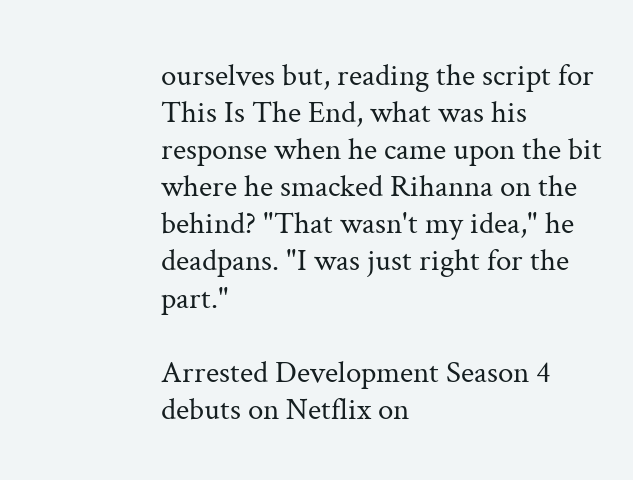ourselves but, reading the script for This Is The End, what was his response when he came upon the bit where he smacked Rihanna on the behind? "That wasn't my idea," he deadpans. "I was just right for the part."

Arrested Development Season 4 debuts on Netflix on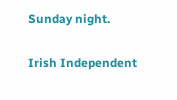Sunday night.

Irish Independent